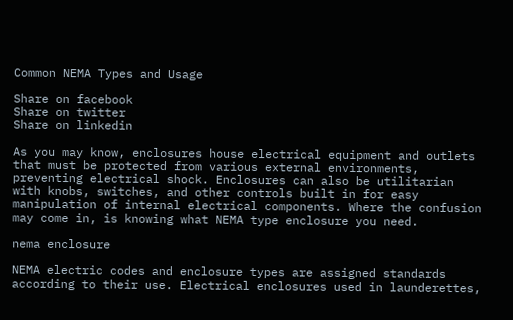Common NEMA Types and Usage

Share on facebook
Share on twitter
Share on linkedin

As you may know, enclosures house electrical equipment and outlets that must be protected from various external environments, preventing electrical shock. Enclosures can also be utilitarian with knobs, switches, and other controls built in for easy manipulation of internal electrical components. Where the confusion may come in, is knowing what NEMA type enclosure you need.

nema enclosure

NEMA electric codes and enclosure types are assigned standards according to their use. Electrical enclosures used in launderettes,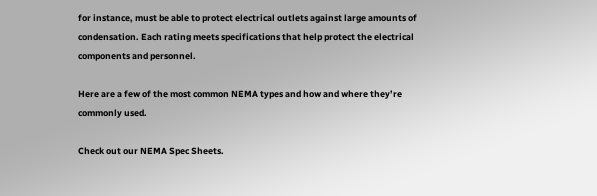for instance, must be able to protect electrical outlets against large amounts of condensation. Each rating meets specifications that help protect the electrical components and personnel.

Here are a few of the most common NEMA types and how and where they’re commonly used.

Check out our NEMA Spec Sheets.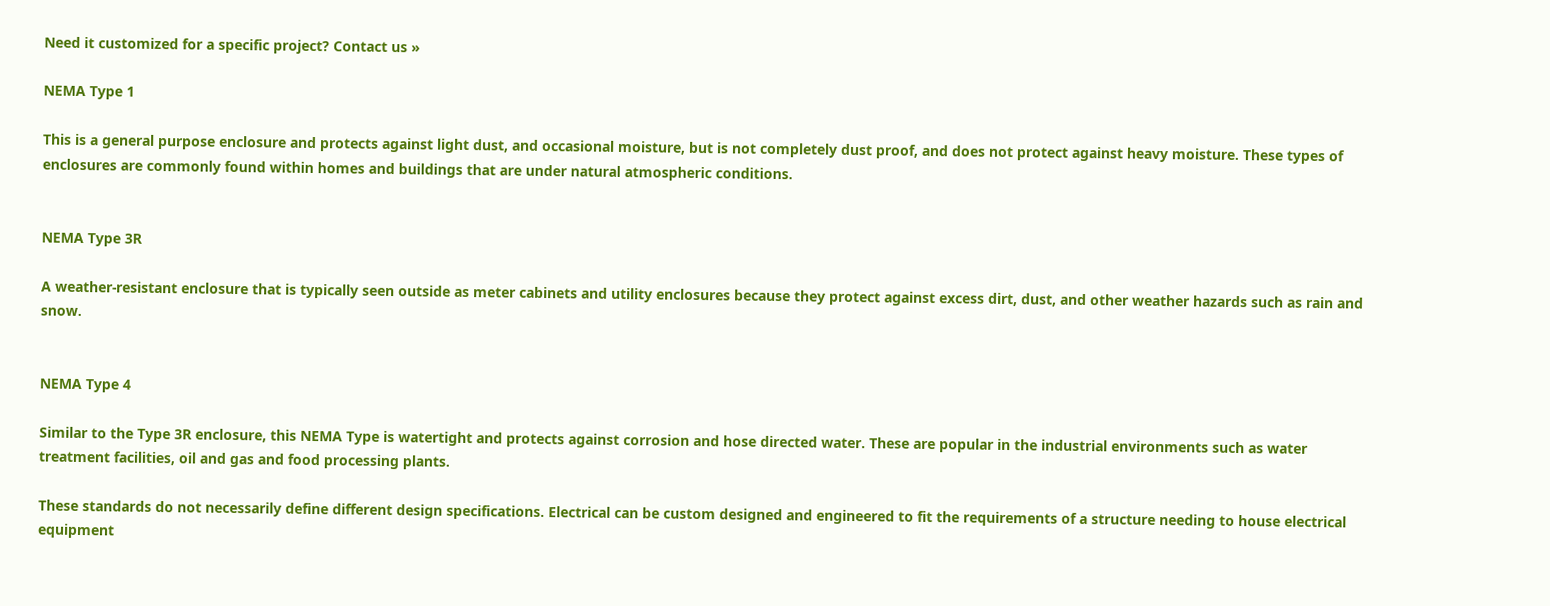Need it customized for a specific project? Contact us »

NEMA Type 1

This is a general purpose enclosure and protects against light dust, and occasional moisture, but is not completely dust proof, and does not protect against heavy moisture. These types of enclosures are commonly found within homes and buildings that are under natural atmospheric conditions.


NEMA Type 3R

A weather-resistant enclosure that is typically seen outside as meter cabinets and utility enclosures because they protect against excess dirt, dust, and other weather hazards such as rain and snow.


NEMA Type 4

Similar to the Type 3R enclosure, this NEMA Type is watertight and protects against corrosion and hose directed water. These are popular in the industrial environments such as water treatment facilities, oil and gas and food processing plants.

These standards do not necessarily define different design specifications. Electrical can be custom designed and engineered to fit the requirements of a structure needing to house electrical equipment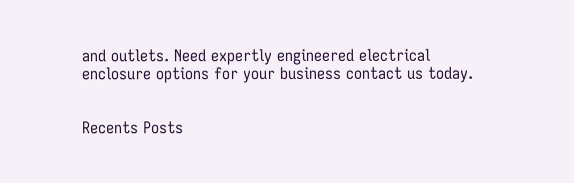and outlets. Need expertly engineered electrical enclosure options for your business contact us today.


Recents Posts